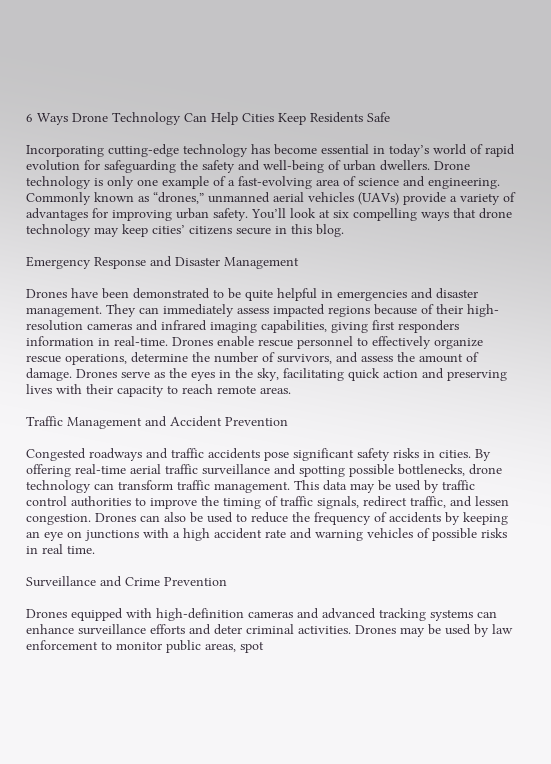6 Ways Drone Technology Can Help Cities Keep Residents Safe

Incorporating cutting-edge technology has become essential in today’s world of rapid evolution for safeguarding the safety and well-being of urban dwellers. Drone technology is only one example of a fast-evolving area of science and engineering. Commonly known as “drones,” unmanned aerial vehicles (UAVs) provide a variety of advantages for improving urban safety. You’ll look at six compelling ways that drone technology may keep cities’ citizens secure in this blog.

Emergency Response and Disaster Management

Drones have been demonstrated to be quite helpful in emergencies and disaster management. They can immediately assess impacted regions because of their high-resolution cameras and infrared imaging capabilities, giving first responders information in real-time. Drones enable rescue personnel to effectively organize rescue operations, determine the number of survivors, and assess the amount of damage. Drones serve as the eyes in the sky, facilitating quick action and preserving lives with their capacity to reach remote areas.

Traffic Management and Accident Prevention

Congested roadways and traffic accidents pose significant safety risks in cities. By offering real-time aerial traffic surveillance and spotting possible bottlenecks, drone technology can transform traffic management. This data may be used by traffic control authorities to improve the timing of traffic signals, redirect traffic, and lessen congestion. Drones can also be used to reduce the frequency of accidents by keeping an eye on junctions with a high accident rate and warning vehicles of possible risks in real time.

Surveillance and Crime Prevention

Drones equipped with high-definition cameras and advanced tracking systems can enhance surveillance efforts and deter criminal activities. Drones may be used by law enforcement to monitor public areas, spot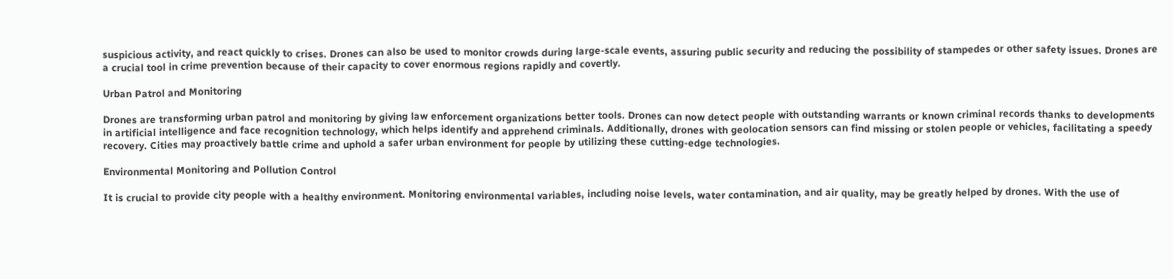suspicious activity, and react quickly to crises. Drones can also be used to monitor crowds during large-scale events, assuring public security and reducing the possibility of stampedes or other safety issues. Drones are a crucial tool in crime prevention because of their capacity to cover enormous regions rapidly and covertly.

Urban Patrol and Monitoring

Drones are transforming urban patrol and monitoring by giving law enforcement organizations better tools. Drones can now detect people with outstanding warrants or known criminal records thanks to developments in artificial intelligence and face recognition technology, which helps identify and apprehend criminals. Additionally, drones with geolocation sensors can find missing or stolen people or vehicles, facilitating a speedy recovery. Cities may proactively battle crime and uphold a safer urban environment for people by utilizing these cutting-edge technologies.

Environmental Monitoring and Pollution Control

It is crucial to provide city people with a healthy environment. Monitoring environmental variables, including noise levels, water contamination, and air quality, may be greatly helped by drones. With the use of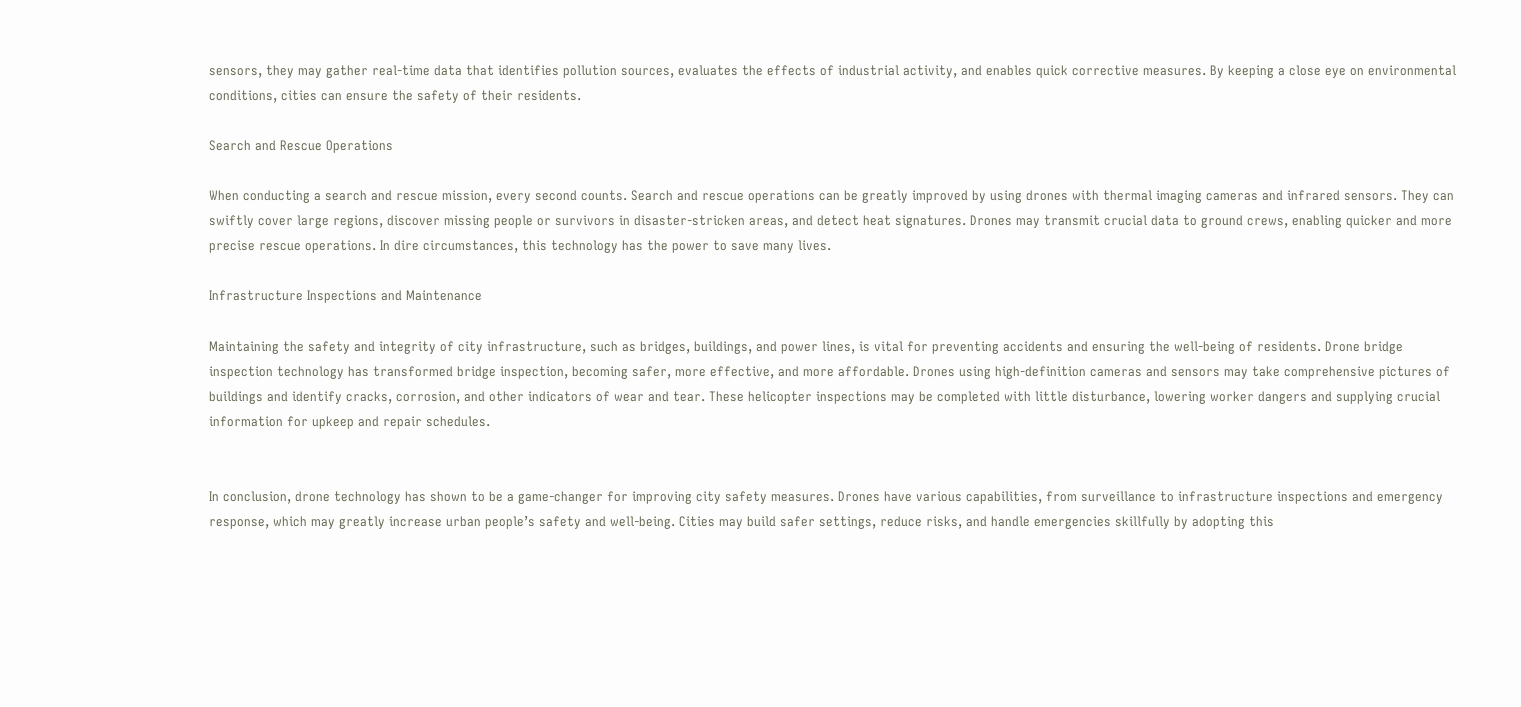sensors, they may gather real-time data that identifies pollution sources, evaluates the effects of industrial activity, and enables quick corrective measures. By keeping a close eye on environmental conditions, cities can ensure the safety of their residents.

Search and Rescue Operations

When conducting a search and rescue mission, every second counts. Search and rescue operations can be greatly improved by using drones with thermal imaging cameras and infrared sensors. They can swiftly cover large regions, discover missing people or survivors in disaster-stricken areas, and detect heat signatures. Drones may transmit crucial data to ground crews, enabling quicker and more precise rescue operations. In dire circumstances, this technology has the power to save many lives.

Infrastructure Inspections and Maintenance

Maintaining the safety and integrity of city infrastructure, such as bridges, buildings, and power lines, is vital for preventing accidents and ensuring the well-being of residents. Drone bridge inspection technology has transformed bridge inspection, becoming safer, more effective, and more affordable. Drones using high-definition cameras and sensors may take comprehensive pictures of buildings and identify cracks, corrosion, and other indicators of wear and tear. These helicopter inspections may be completed with little disturbance, lowering worker dangers and supplying crucial information for upkeep and repair schedules.


In conclusion, drone technology has shown to be a game-changer for improving city safety measures. Drones have various capabilities, from surveillance to infrastructure inspections and emergency response, which may greatly increase urban people’s safety and well-being. Cities may build safer settings, reduce risks, and handle emergencies skillfully by adopting this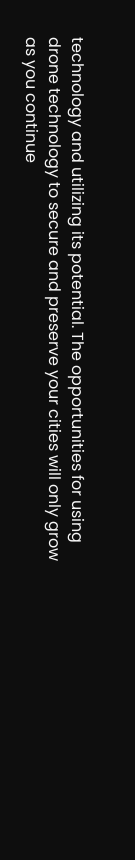technology and utilizing its potential. The opportunities for using drone technology to secure and preserve your cities will only grow as you continue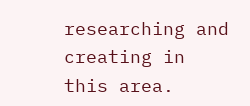researching and creating in this area.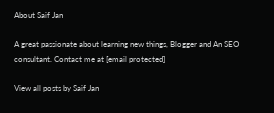About Saif Jan

A great passionate about learning new things, Blogger and An SEO consultant. Contact me at [email protected]

View all posts by Saif Jan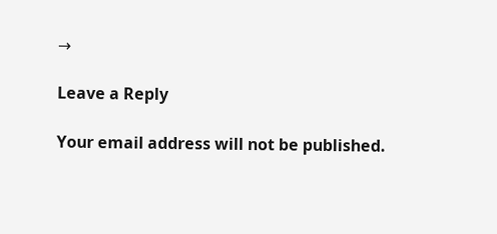→

Leave a Reply

Your email address will not be published.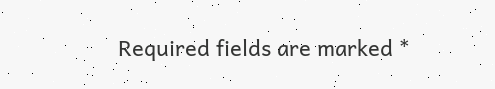Required fields are marked *